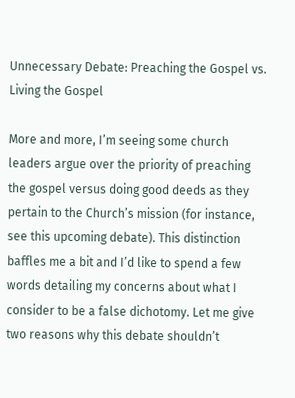Unnecessary Debate: Preaching the Gospel vs. Living the Gospel

More and more, I’m seeing some church leaders argue over the priority of preaching the gospel versus doing good deeds as they pertain to the Church’s mission (for instance, see this upcoming debate). This distinction baffles me a bit and I’d like to spend a few words detailing my concerns about what I consider to be a false dichotomy. Let me give two reasons why this debate shouldn’t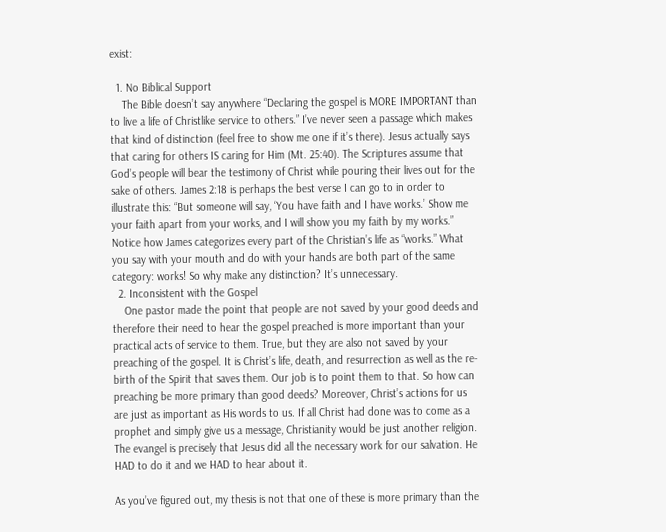exist:

  1. No Biblical Support
    The Bible doesn’t say anywhere “Declaring the gospel is MORE IMPORTANT than to live a life of Christlike service to others.” I’ve never seen a passage which makes that kind of distinction (feel free to show me one if it’s there). Jesus actually says that caring for others IS caring for Him (Mt. 25:40). The Scriptures assume that God’s people will bear the testimony of Christ while pouring their lives out for the sake of others. James 2:18 is perhaps the best verse I can go to in order to illustrate this: “But someone will say, ‘You have faith and I have works.’ Show me your faith apart from your works, and I will show you my faith by my works.” Notice how James categorizes every part of the Christian’s life as “works.” What you say with your mouth and do with your hands are both part of the same category: works! So why make any distinction? It’s unnecessary.
  2. Inconsistent with the Gospel
    One pastor made the point that people are not saved by your good deeds and therefore their need to hear the gospel preached is more important than your practical acts of service to them. True, but they are also not saved by your preaching of the gospel. It is Christ’s life, death, and resurrection as well as the re-birth of the Spirit that saves them. Our job is to point them to that. So how can preaching be more primary than good deeds? Moreover, Christ’s actions for us are just as important as His words to us. If all Christ had done was to come as a prophet and simply give us a message, Christianity would be just another religion. The evangel is precisely that Jesus did all the necessary work for our salvation. He HAD to do it and we HAD to hear about it.

As you’ve figured out, my thesis is not that one of these is more primary than the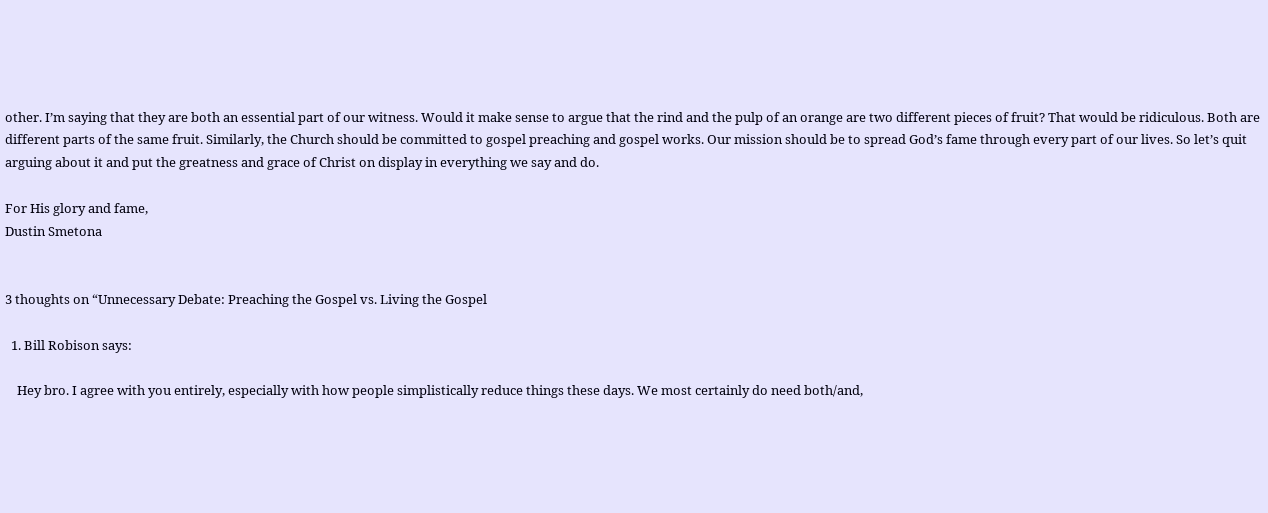other. I’m saying that they are both an essential part of our witness. Would it make sense to argue that the rind and the pulp of an orange are two different pieces of fruit? That would be ridiculous. Both are different parts of the same fruit. Similarly, the Church should be committed to gospel preaching and gospel works. Our mission should be to spread God’s fame through every part of our lives. So let’s quit arguing about it and put the greatness and grace of Christ on display in everything we say and do.

For His glory and fame,
Dustin Smetona


3 thoughts on “Unnecessary Debate: Preaching the Gospel vs. Living the Gospel

  1. Bill Robison says:

    Hey bro. I agree with you entirely, especially with how people simplistically reduce things these days. We most certainly do need both/and,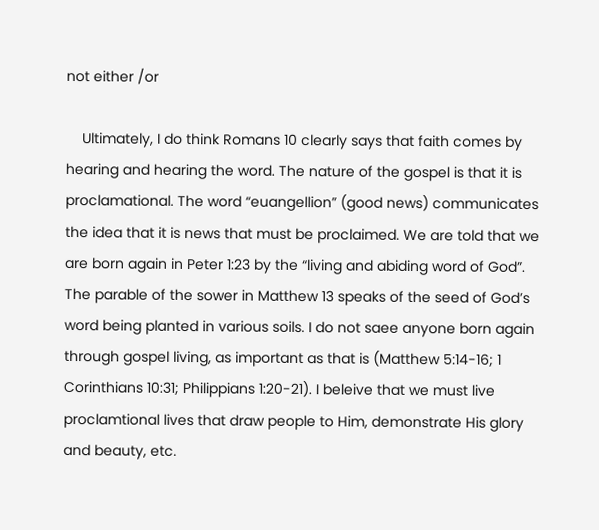not either /or

    Ultimately, I do think Romans 10 clearly says that faith comes by hearing and hearing the word. The nature of the gospel is that it is proclamational. The word “euangellion” (good news) communicates the idea that it is news that must be proclaimed. We are told that we are born again in Peter 1:23 by the “living and abiding word of God”. The parable of the sower in Matthew 13 speaks of the seed of God’s word being planted in various soils. I do not saee anyone born again through gospel living, as important as that is (Matthew 5:14-16; 1 Corinthians 10:31; Philippians 1:20-21). I beleive that we must live proclamtional lives that draw people to Him, demonstrate His glory and beauty, etc.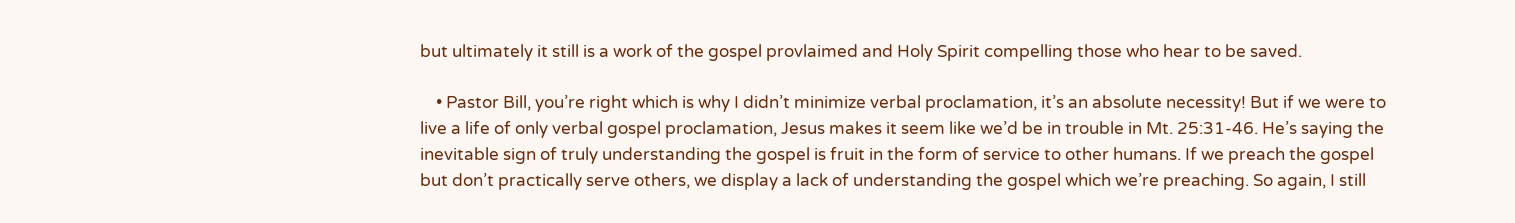but ultimately it still is a work of the gospel provlaimed and Holy Spirit compelling those who hear to be saved.

    • Pastor Bill, you’re right which is why I didn’t minimize verbal proclamation, it’s an absolute necessity! But if we were to live a life of only verbal gospel proclamation, Jesus makes it seem like we’d be in trouble in Mt. 25:31-46. He’s saying the inevitable sign of truly understanding the gospel is fruit in the form of service to other humans. If we preach the gospel but don’t practically serve others, we display a lack of understanding the gospel which we’re preaching. So again, I still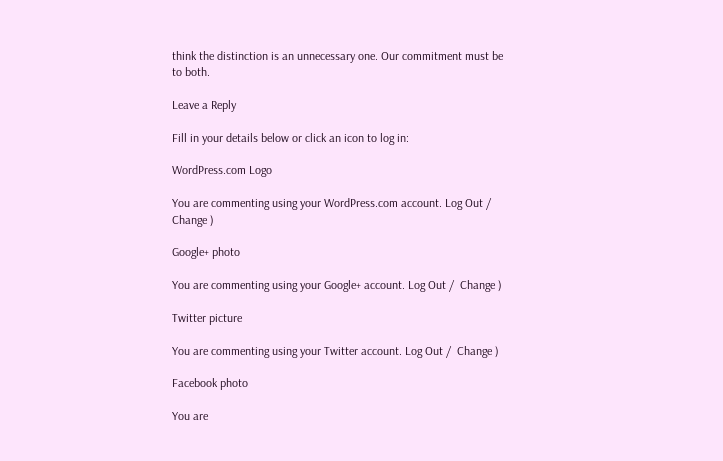think the distinction is an unnecessary one. Our commitment must be to both.

Leave a Reply

Fill in your details below or click an icon to log in:

WordPress.com Logo

You are commenting using your WordPress.com account. Log Out /  Change )

Google+ photo

You are commenting using your Google+ account. Log Out /  Change )

Twitter picture

You are commenting using your Twitter account. Log Out /  Change )

Facebook photo

You are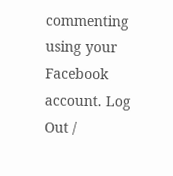commenting using your Facebook account. Log Out /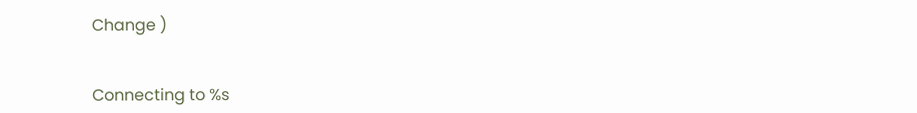Change )


Connecting to %s